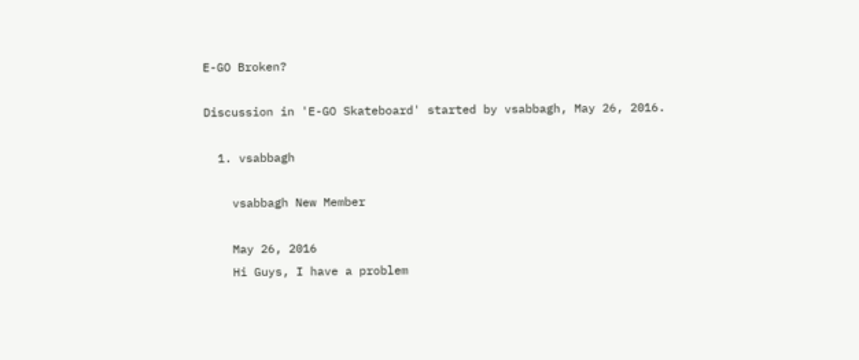E-GO Broken?

Discussion in 'E-GO Skateboard' started by vsabbagh, May 26, 2016.

  1. vsabbagh

    vsabbagh New Member

    May 26, 2016
    Hi Guys, I have a problem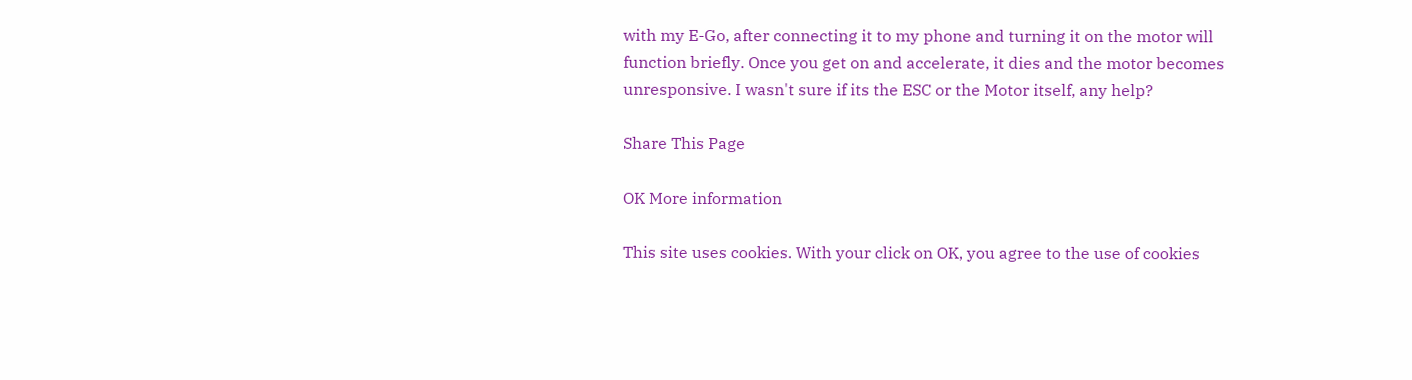with my E-Go, after connecting it to my phone and turning it on the motor will function briefly. Once you get on and accelerate, it dies and the motor becomes unresponsive. I wasn't sure if its the ESC or the Motor itself, any help?

Share This Page

OK More information

This site uses cookies. With your click on OK, you agree to the use of cookies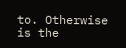to. Otherwise is the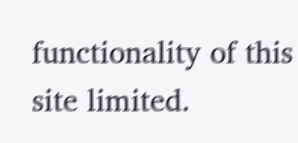functionality of this site limited.